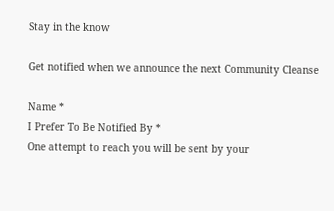Stay in the know

Get notified when we announce the next Community Cleanse

Name *
I Prefer To Be Notified By *
One attempt to reach you will be sent by your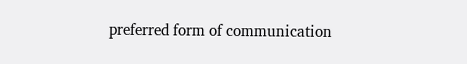preferred form of communication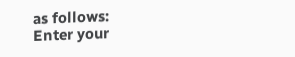as follows:
Enter your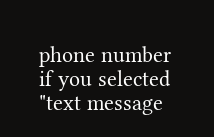phone number if you selected "text message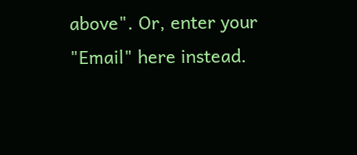above". Or, enter your "Email" here instead.